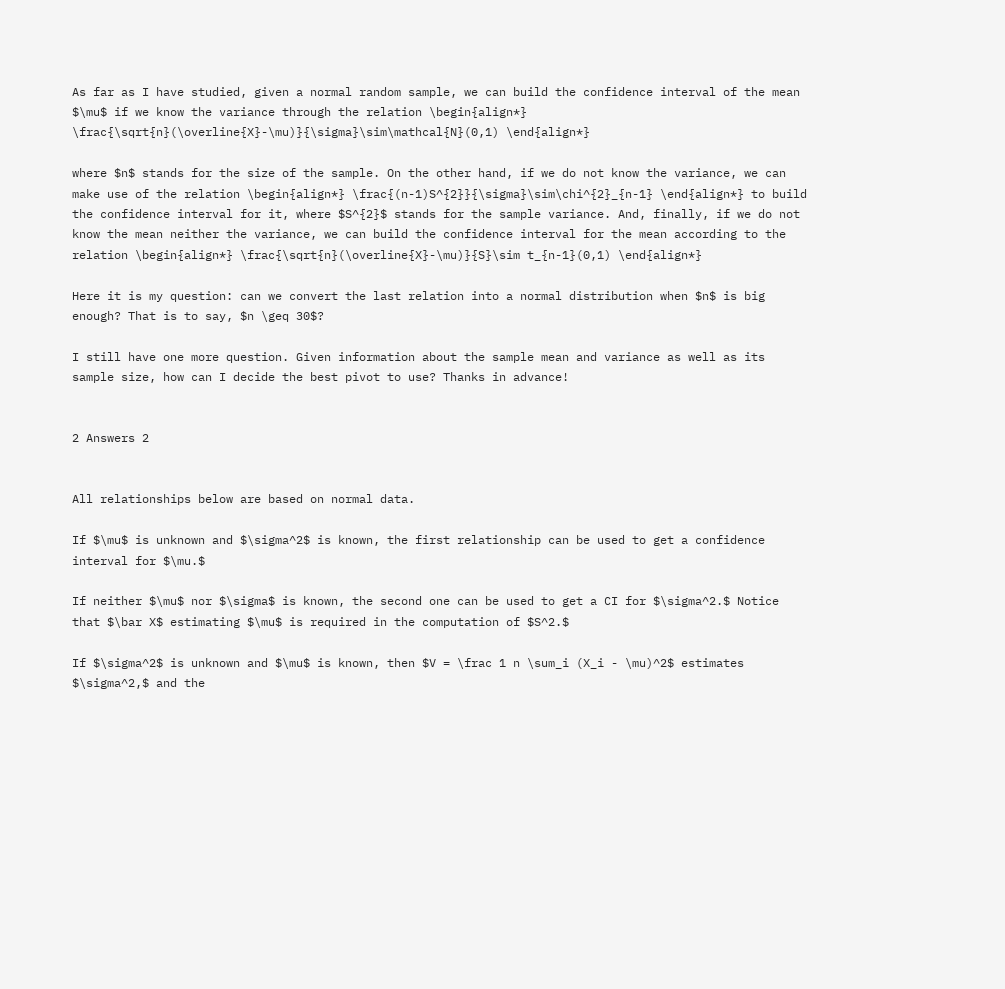As far as I have studied, given a normal random sample, we can build the confidence interval of the mean $\mu$ if we know the variance through the relation \begin{align*} \frac{\sqrt{n}(\overline{X}-\mu)}{\sigma}\sim\mathcal{N}(0,1) \end{align*}

where $n$ stands for the size of the sample. On the other hand, if we do not know the variance, we can make use of the relation \begin{align*} \frac{(n-1)S^{2}}{\sigma}\sim\chi^{2}_{n-1} \end{align*} to build the confidence interval for it, where $S^{2}$ stands for the sample variance. And, finally, if we do not know the mean neither the variance, we can build the confidence interval for the mean according to the relation \begin{align*} \frac{\sqrt{n}(\overline{X}-\mu)}{S}\sim t_{n-1}(0,1) \end{align*}

Here it is my question: can we convert the last relation into a normal distribution when $n$ is big enough? That is to say, $n \geq 30$?

I still have one more question. Given information about the sample mean and variance as well as its sample size, how can I decide the best pivot to use? Thanks in advance!


2 Answers 2


All relationships below are based on normal data.

If $\mu$ is unknown and $\sigma^2$ is known, the first relationship can be used to get a confidence interval for $\mu.$

If neither $\mu$ nor $\sigma$ is known, the second one can be used to get a CI for $\sigma^2.$ Notice that $\bar X$ estimating $\mu$ is required in the computation of $S^2.$

If $\sigma^2$ is unknown and $\mu$ is known, then $V = \frac 1 n \sum_i (X_i - \mu)^2$ estimates $\sigma^2,$ and the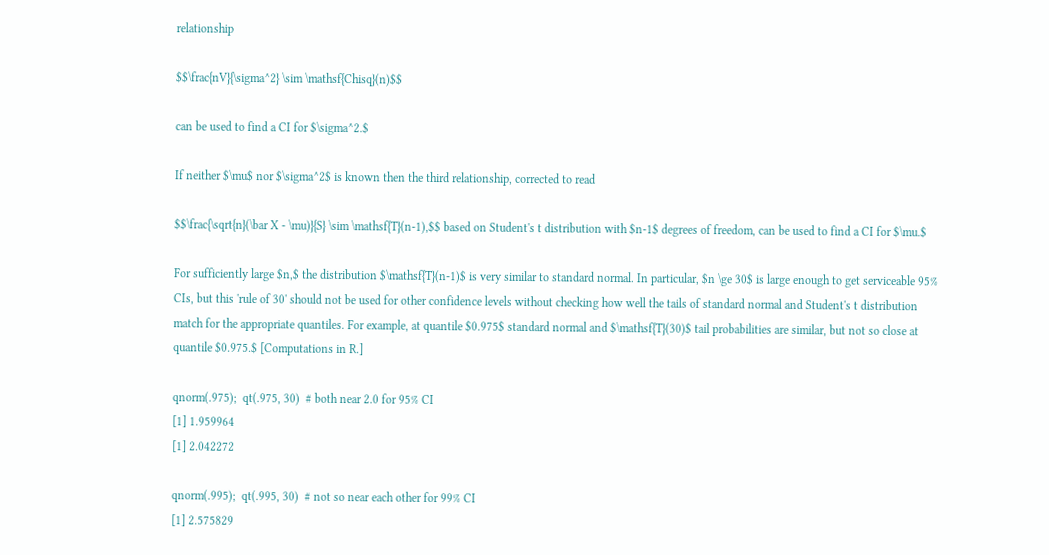relationship

$$\frac{nV}{\sigma^2} \sim \mathsf{Chisq}(n)$$

can be used to find a CI for $\sigma^2.$

If neither $\mu$ nor $\sigma^2$ is known then the third relationship, corrected to read

$$\frac{\sqrt{n}(\bar X - \mu)}{S} \sim \mathsf{T}(n-1),$$ based on Student's t distribution with $n-1$ degrees of freedom, can be used to find a CI for $\mu.$

For sufficiently large $n,$ the distribution $\mathsf{T}(n-1)$ is very similar to standard normal. In particular, $n \ge 30$ is large enough to get serviceable 95% CIs, but this 'rule of 30' should not be used for other confidence levels without checking how well the tails of standard normal and Student's t distribution match for the appropriate quantiles. For example, at quantile $0.975$ standard normal and $\mathsf{T}(30)$ tail probabilities are similar, but not so close at quantile $0.975.$ [Computations in R.]

qnorm(.975);  qt(.975, 30)  # both near 2.0 for 95% CI
[1] 1.959964
[1] 2.042272

qnorm(.995);  qt(.995, 30)  # not so near each other for 99% CI
[1] 2.575829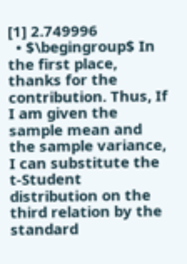[1] 2.749996
  • $\begingroup$ In the first place, thanks for the contribution. Thus, If I am given the sample mean and the sample variance, I can substitute the t-Student distribution on the third relation by the standard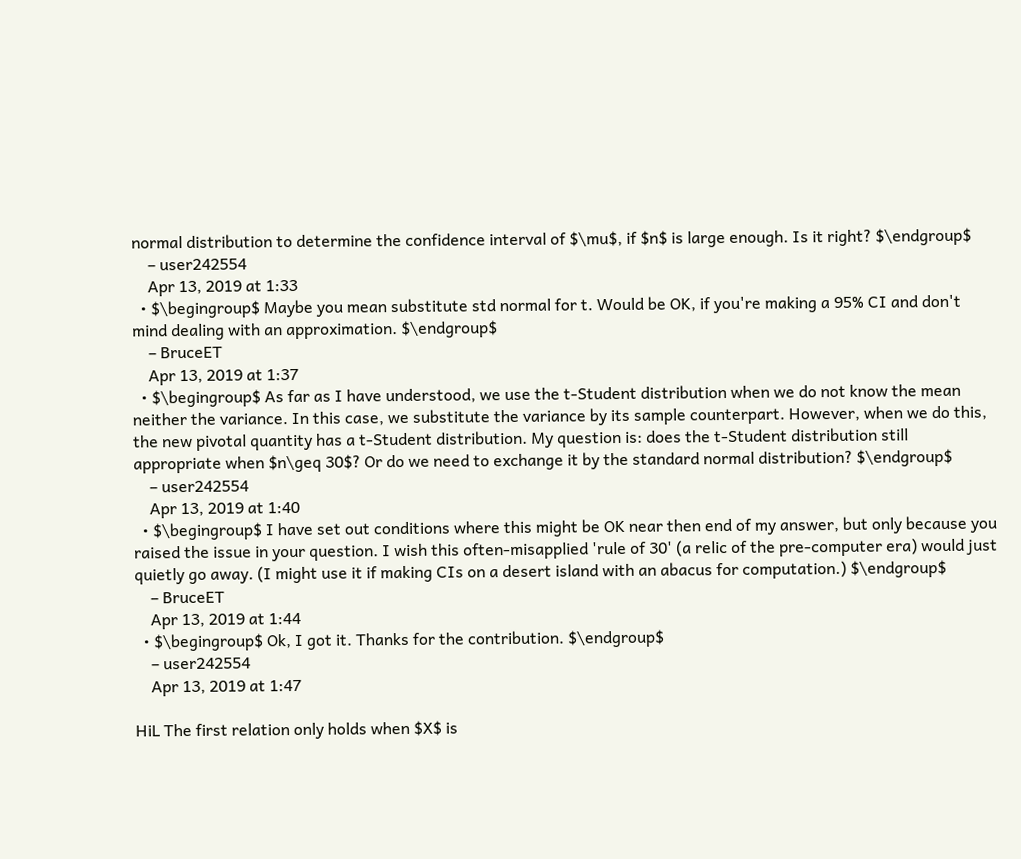normal distribution to determine the confidence interval of $\mu$, if $n$ is large enough. Is it right? $\endgroup$
    – user242554
    Apr 13, 2019 at 1:33
  • $\begingroup$ Maybe you mean substitute std normal for t. Would be OK, if you're making a 95% CI and don't mind dealing with an approximation. $\endgroup$
    – BruceET
    Apr 13, 2019 at 1:37
  • $\begingroup$ As far as I have understood, we use the t-Student distribution when we do not know the mean neither the variance. In this case, we substitute the variance by its sample counterpart. However, when we do this, the new pivotal quantity has a t-Student distribution. My question is: does the t-Student distribution still appropriate when $n\geq 30$? Or do we need to exchange it by the standard normal distribution? $\endgroup$
    – user242554
    Apr 13, 2019 at 1:40
  • $\begingroup$ I have set out conditions where this might be OK near then end of my answer, but only because you raised the issue in your question. I wish this often-misapplied 'rule of 30' (a relic of the pre-computer era) would just quietly go away. (I might use it if making CIs on a desert island with an abacus for computation.) $\endgroup$
    – BruceET
    Apr 13, 2019 at 1:44
  • $\begingroup$ Ok, I got it. Thanks for the contribution. $\endgroup$
    – user242554
    Apr 13, 2019 at 1:47

HiL The first relation only holds when $X$ is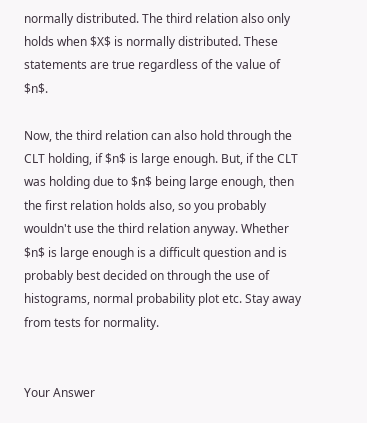normally distributed. The third relation also only holds when $X$ is normally distributed. These statements are true regardless of the value of $n$.

Now, the third relation can also hold through the CLT holding, if $n$ is large enough. But, if the CLT was holding due to $n$ being large enough, then the first relation holds also, so you probably wouldn't use the third relation anyway. Whether $n$ is large enough is a difficult question and is probably best decided on through the use of histograms, normal probability plot etc. Stay away from tests for normality.


Your Answer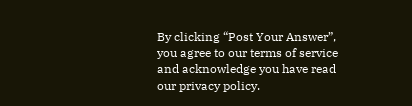By clicking “Post Your Answer”, you agree to our terms of service and acknowledge you have read our privacy policy.